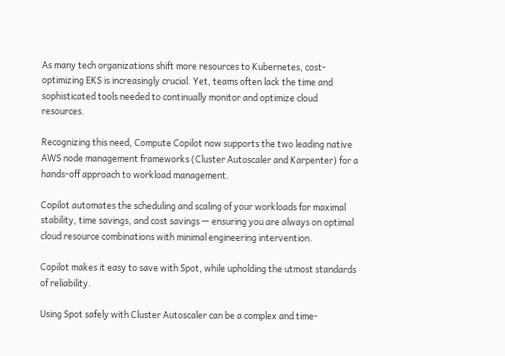As many tech organizations shift more resources to Kubernetes, cost-optimizing EKS is increasingly crucial. Yet, teams often lack the time and sophisticated tools needed to continually monitor and optimize cloud resources.

Recognizing this need, Compute Copilot now supports the two leading native AWS node management frameworks (Cluster Autoscaler and Karpenter) for a hands-off approach to workload management.

Copilot automates the scheduling and scaling of your workloads for maximal stability, time savings, and cost savings — ensuring you are always on optimal cloud resource combinations with minimal engineering intervention.

Copilot makes it easy to save with Spot, while upholding the utmost standards of reliability.

Using Spot safely with Cluster Autoscaler can be a complex and time-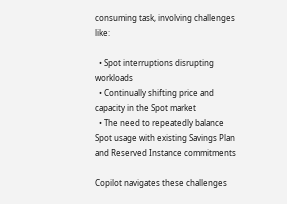consuming task, involving challenges like:

  • Spot interruptions disrupting workloads
  • Continually shifting price and capacity in the Spot market
  • The need to repeatedly balance Spot usage with existing Savings Plan and Reserved Instance commitments

Copilot navigates these challenges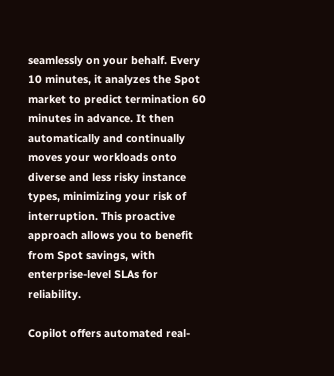seamlessly on your behalf. Every 10 minutes, it analyzes the Spot market to predict termination 60 minutes in advance. It then automatically and continually moves your workloads onto diverse and less risky instance types, minimizing your risk of interruption. This proactive approach allows you to benefit from Spot savings, with enterprise-level SLAs for reliability.

Copilot offers automated real-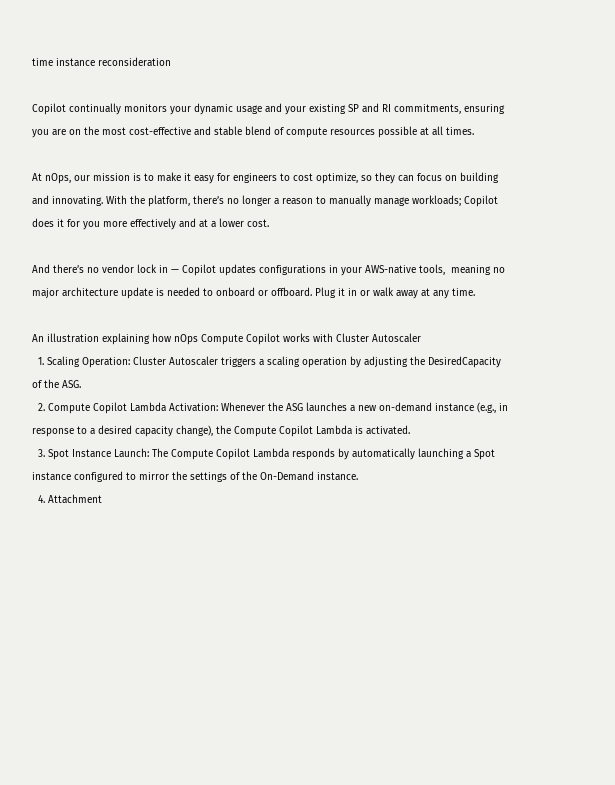time instance reconsideration

Copilot continually monitors your dynamic usage and your existing SP and RI commitments, ensuring you are on the most cost-effective and stable blend of compute resources possible at all times.

At nOps, our mission is to make it easy for engineers to cost optimize, so they can focus on building and innovating. With the platform, there’s no longer a reason to manually manage workloads; Copilot does it for you more effectively and at a lower cost.

And there’s no vendor lock in — Copilot updates configurations in your AWS-native tools,  meaning no major architecture update is needed to onboard or offboard. Plug it in or walk away at any time.

An illustration explaining how nOps Compute Copilot works with Cluster Autoscaler
  1. Scaling Operation: Cluster Autoscaler triggers a scaling operation by adjusting the DesiredCapacity of the ASG.
  2. Compute Copilot Lambda Activation: Whenever the ASG launches a new on-demand instance (e.g., in response to a desired capacity change), the Compute Copilot Lambda is activated.
  3. Spot Instance Launch: The Compute Copilot Lambda responds by automatically launching a Spot instance configured to mirror the settings of the On-Demand instance.
  4. Attachment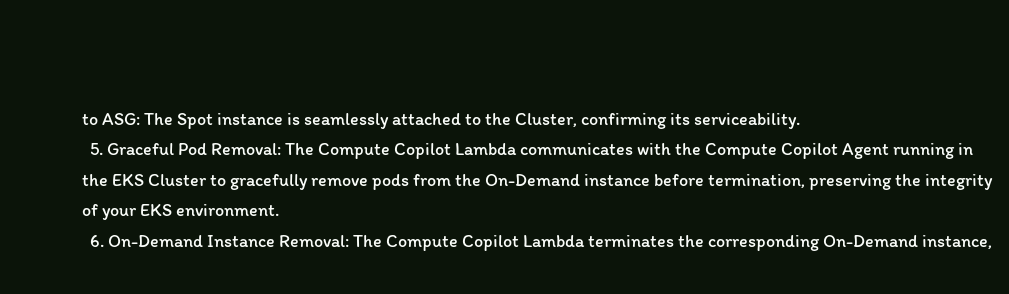to ASG: The Spot instance is seamlessly attached to the Cluster, confirming its serviceability.
  5. Graceful Pod Removal: The Compute Copilot Lambda communicates with the Compute Copilot Agent running in the EKS Cluster to gracefully remove pods from the On-Demand instance before termination, preserving the integrity of your EKS environment.
  6. On-Demand Instance Removal: The Compute Copilot Lambda terminates the corresponding On-Demand instance,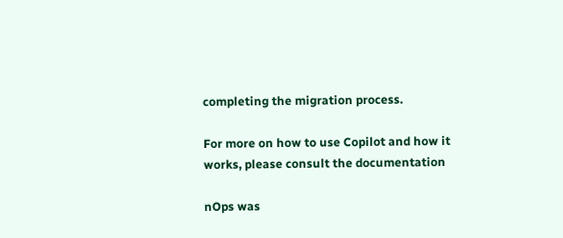completing the migration process.

For more on how to use Copilot and how it works, please consult the documentation

nOps was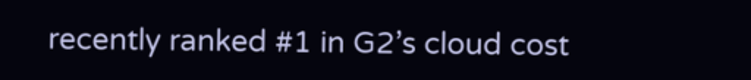recently ranked #1 in G2’s cloud cost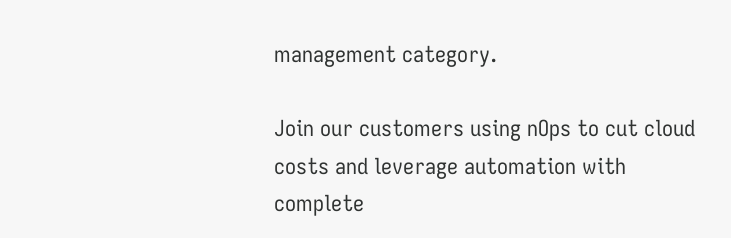management category.

Join our customers using nOps to cut cloud costs and leverage automation with complete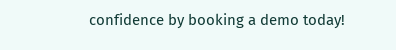confidence by booking a demo today!